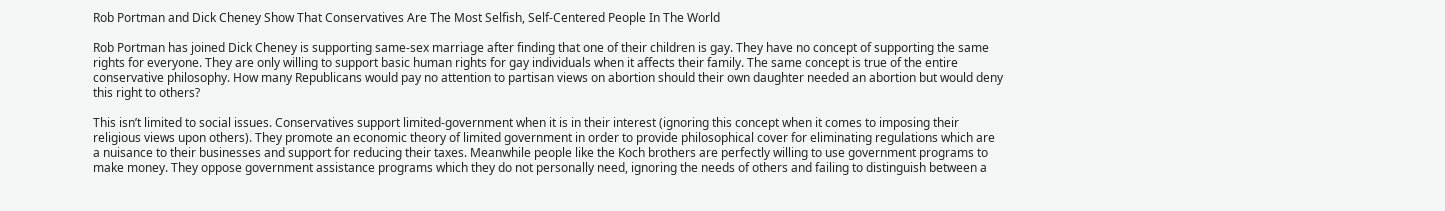Rob Portman and Dick Cheney Show That Conservatives Are The Most Selfish, Self-Centered People In The World

Rob Portman has joined Dick Cheney is supporting same-sex marriage after finding that one of their children is gay. They have no concept of supporting the same rights for everyone. They are only willing to support basic human rights for gay individuals when it affects their family. The same concept is true of the entire conservative philosophy. How many Republicans would pay no attention to partisan views on abortion should their own daughter needed an abortion but would deny this right to others?

This isn’t limited to social issues. Conservatives support limited-government when it is in their interest (ignoring this concept when it comes to imposing their religious views upon others). They promote an economic theory of limited government in order to provide philosophical cover for eliminating regulations which are a nuisance to their businesses and support for reducing their taxes. Meanwhile people like the Koch brothers are perfectly willing to use government programs to make money. They oppose government assistance programs which they do not personally need, ignoring the needs of others and failing to distinguish between a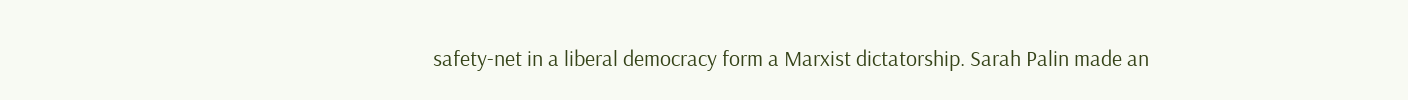safety-net in a liberal democracy form a Marxist dictatorship. Sarah Palin made an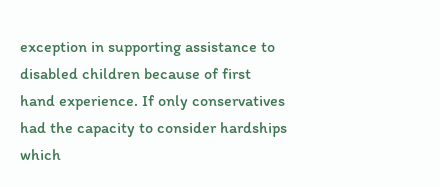exception in supporting assistance to disabled children because of first hand experience. If only conservatives had the capacity to consider hardships which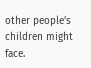other people’s children might face.